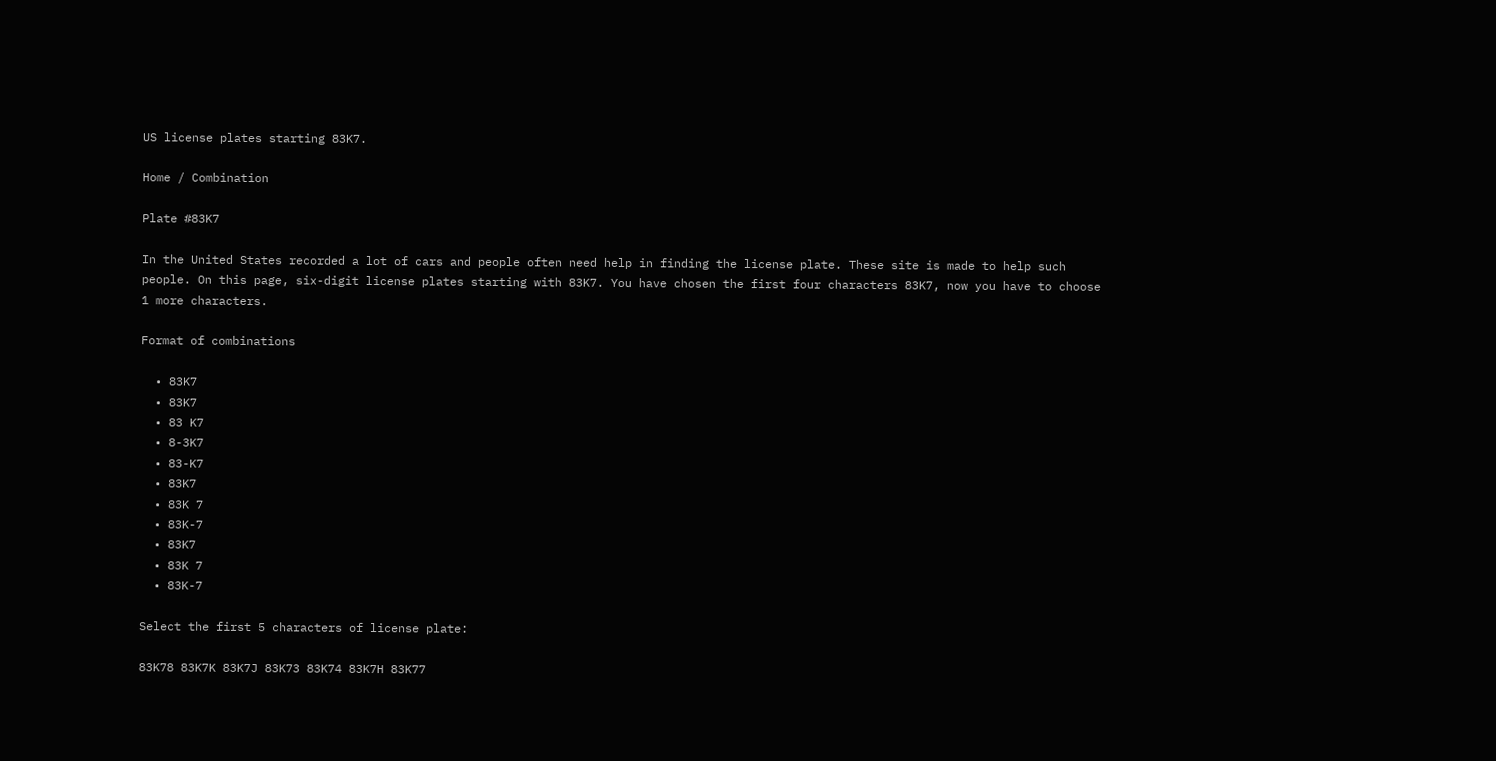US license plates starting 83K7.

Home / Combination

Plate #83K7

In the United States recorded a lot of cars and people often need help in finding the license plate. These site is made to help such people. On this page, six-digit license plates starting with 83K7. You have chosen the first four characters 83K7, now you have to choose 1 more characters.

Format of combinations

  • 83K7
  • 83K7
  • 83 K7
  • 8-3K7
  • 83-K7
  • 83K7
  • 83K 7
  • 83K-7
  • 83K7
  • 83K 7
  • 83K-7

Select the first 5 characters of license plate:

83K78 83K7K 83K7J 83K73 83K74 83K7H 83K77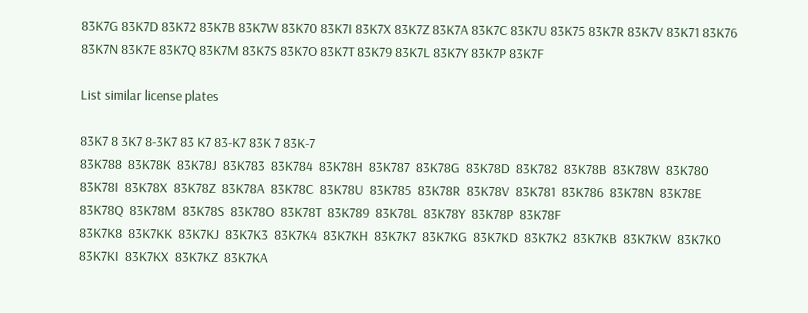83K7G 83K7D 83K72 83K7B 83K7W 83K70 83K7I 83K7X 83K7Z 83K7A 83K7C 83K7U 83K75 83K7R 83K7V 83K71 83K76 83K7N 83K7E 83K7Q 83K7M 83K7S 83K7O 83K7T 83K79 83K7L 83K7Y 83K7P 83K7F

List similar license plates

83K7 8 3K7 8-3K7 83 K7 83-K7 83K 7 83K-7
83K788  83K78K  83K78J  83K783  83K784  83K78H  83K787  83K78G  83K78D  83K782  83K78B  83K78W  83K780  83K78I  83K78X  83K78Z  83K78A  83K78C  83K78U  83K785  83K78R  83K78V  83K781  83K786  83K78N  83K78E  83K78Q  83K78M  83K78S  83K78O  83K78T  83K789  83K78L  83K78Y  83K78P  83K78F
83K7K8  83K7KK  83K7KJ  83K7K3  83K7K4  83K7KH  83K7K7  83K7KG  83K7KD  83K7K2  83K7KB  83K7KW  83K7K0  83K7KI  83K7KX  83K7KZ  83K7KA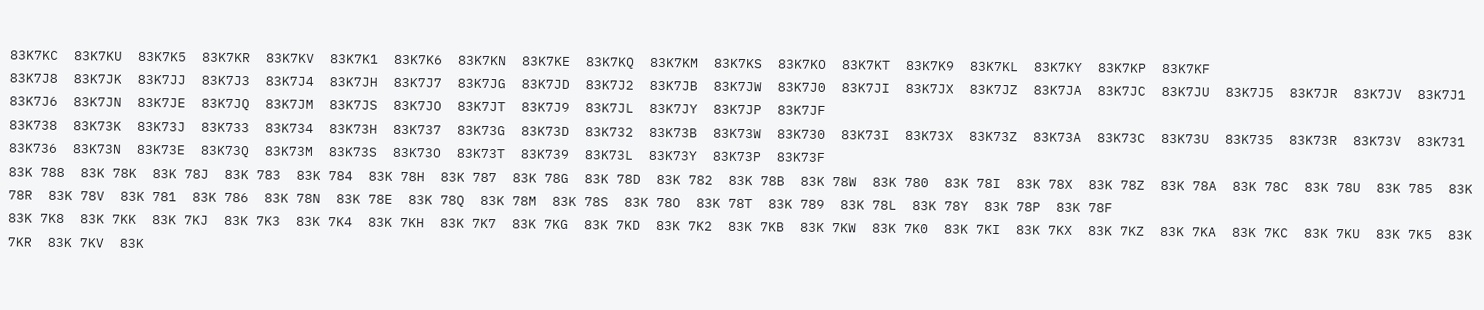83K7KC  83K7KU  83K7K5  83K7KR  83K7KV  83K7K1  83K7K6  83K7KN  83K7KE  83K7KQ  83K7KM  83K7KS  83K7KO  83K7KT  83K7K9  83K7KL  83K7KY  83K7KP  83K7KF
83K7J8  83K7JK  83K7JJ  83K7J3  83K7J4  83K7JH  83K7J7  83K7JG  83K7JD  83K7J2  83K7JB  83K7JW  83K7J0  83K7JI  83K7JX  83K7JZ  83K7JA  83K7JC  83K7JU  83K7J5  83K7JR  83K7JV  83K7J1  83K7J6  83K7JN  83K7JE  83K7JQ  83K7JM  83K7JS  83K7JO  83K7JT  83K7J9  83K7JL  83K7JY  83K7JP  83K7JF
83K738  83K73K  83K73J  83K733  83K734  83K73H  83K737  83K73G  83K73D  83K732  83K73B  83K73W  83K730  83K73I  83K73X  83K73Z  83K73A  83K73C  83K73U  83K735  83K73R  83K73V  83K731  83K736  83K73N  83K73E  83K73Q  83K73M  83K73S  83K73O  83K73T  83K739  83K73L  83K73Y  83K73P  83K73F
83K 788  83K 78K  83K 78J  83K 783  83K 784  83K 78H  83K 787  83K 78G  83K 78D  83K 782  83K 78B  83K 78W  83K 780  83K 78I  83K 78X  83K 78Z  83K 78A  83K 78C  83K 78U  83K 785  83K 78R  83K 78V  83K 781  83K 786  83K 78N  83K 78E  83K 78Q  83K 78M  83K 78S  83K 78O  83K 78T  83K 789  83K 78L  83K 78Y  83K 78P  83K 78F
83K 7K8  83K 7KK  83K 7KJ  83K 7K3  83K 7K4  83K 7KH  83K 7K7  83K 7KG  83K 7KD  83K 7K2  83K 7KB  83K 7KW  83K 7K0  83K 7KI  83K 7KX  83K 7KZ  83K 7KA  83K 7KC  83K 7KU  83K 7K5  83K 7KR  83K 7KV  83K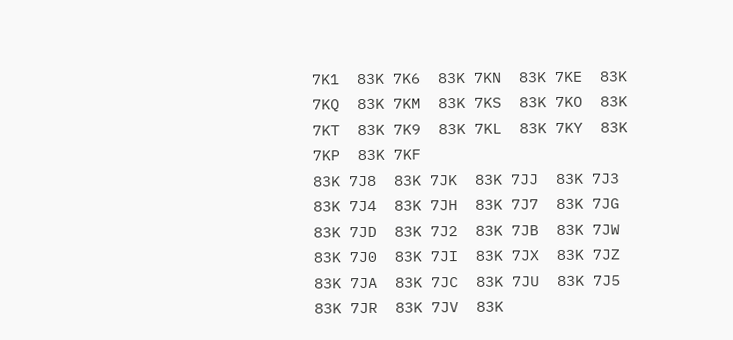7K1  83K 7K6  83K 7KN  83K 7KE  83K 7KQ  83K 7KM  83K 7KS  83K 7KO  83K 7KT  83K 7K9  83K 7KL  83K 7KY  83K 7KP  83K 7KF
83K 7J8  83K 7JK  83K 7JJ  83K 7J3  83K 7J4  83K 7JH  83K 7J7  83K 7JG  83K 7JD  83K 7J2  83K 7JB  83K 7JW  83K 7J0  83K 7JI  83K 7JX  83K 7JZ  83K 7JA  83K 7JC  83K 7JU  83K 7J5  83K 7JR  83K 7JV  83K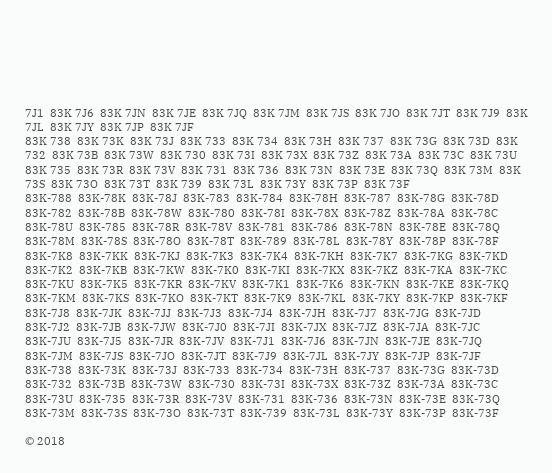7J1  83K 7J6  83K 7JN  83K 7JE  83K 7JQ  83K 7JM  83K 7JS  83K 7JO  83K 7JT  83K 7J9  83K 7JL  83K 7JY  83K 7JP  83K 7JF
83K 738  83K 73K  83K 73J  83K 733  83K 734  83K 73H  83K 737  83K 73G  83K 73D  83K 732  83K 73B  83K 73W  83K 730  83K 73I  83K 73X  83K 73Z  83K 73A  83K 73C  83K 73U  83K 735  83K 73R  83K 73V  83K 731  83K 736  83K 73N  83K 73E  83K 73Q  83K 73M  83K 73S  83K 73O  83K 73T  83K 739  83K 73L  83K 73Y  83K 73P  83K 73F
83K-788  83K-78K  83K-78J  83K-783  83K-784  83K-78H  83K-787  83K-78G  83K-78D  83K-782  83K-78B  83K-78W  83K-780  83K-78I  83K-78X  83K-78Z  83K-78A  83K-78C  83K-78U  83K-785  83K-78R  83K-78V  83K-781  83K-786  83K-78N  83K-78E  83K-78Q  83K-78M  83K-78S  83K-78O  83K-78T  83K-789  83K-78L  83K-78Y  83K-78P  83K-78F
83K-7K8  83K-7KK  83K-7KJ  83K-7K3  83K-7K4  83K-7KH  83K-7K7  83K-7KG  83K-7KD  83K-7K2  83K-7KB  83K-7KW  83K-7K0  83K-7KI  83K-7KX  83K-7KZ  83K-7KA  83K-7KC  83K-7KU  83K-7K5  83K-7KR  83K-7KV  83K-7K1  83K-7K6  83K-7KN  83K-7KE  83K-7KQ  83K-7KM  83K-7KS  83K-7KO  83K-7KT  83K-7K9  83K-7KL  83K-7KY  83K-7KP  83K-7KF
83K-7J8  83K-7JK  83K-7JJ  83K-7J3  83K-7J4  83K-7JH  83K-7J7  83K-7JG  83K-7JD  83K-7J2  83K-7JB  83K-7JW  83K-7J0  83K-7JI  83K-7JX  83K-7JZ  83K-7JA  83K-7JC  83K-7JU  83K-7J5  83K-7JR  83K-7JV  83K-7J1  83K-7J6  83K-7JN  83K-7JE  83K-7JQ  83K-7JM  83K-7JS  83K-7JO  83K-7JT  83K-7J9  83K-7JL  83K-7JY  83K-7JP  83K-7JF
83K-738  83K-73K  83K-73J  83K-733  83K-734  83K-73H  83K-737  83K-73G  83K-73D  83K-732  83K-73B  83K-73W  83K-730  83K-73I  83K-73X  83K-73Z  83K-73A  83K-73C  83K-73U  83K-735  83K-73R  83K-73V  83K-731  83K-736  83K-73N  83K-73E  83K-73Q  83K-73M  83K-73S  83K-73O  83K-73T  83K-739  83K-73L  83K-73Y  83K-73P  83K-73F

© 2018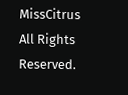MissCitrus All Rights Reserved.